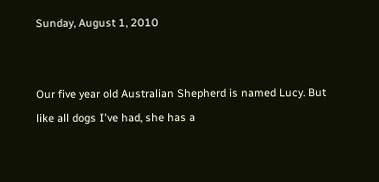Sunday, August 1, 2010


Our five year old Australian Shepherd is named Lucy. But like all dogs I've had, she has a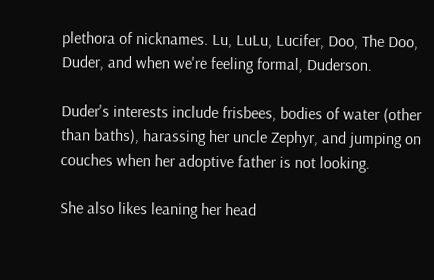plethora of nicknames. Lu, LuLu, Lucifer, Doo, The Doo, Duder, and when we're feeling formal, Duderson.

Duder's interests include frisbees, bodies of water (other than baths), harassing her uncle Zephyr, and jumping on couches when her adoptive father is not looking.

She also likes leaning her head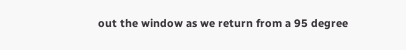out the window as we return from a 95 degree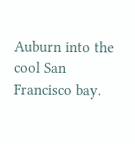Auburn into the cool San Francisco bay.